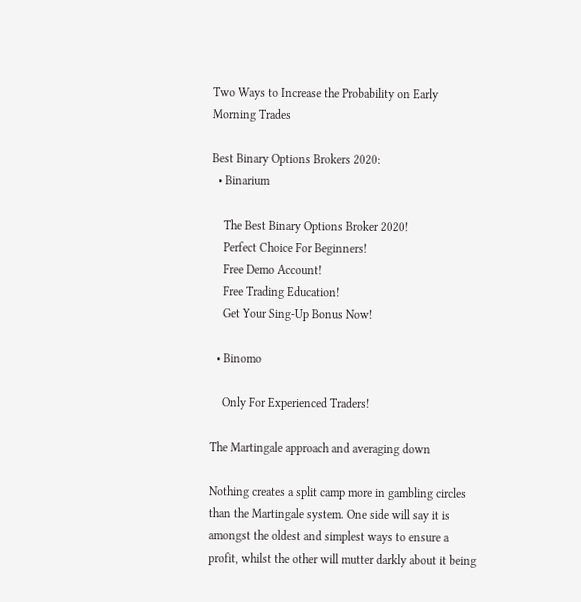Two Ways to Increase the Probability on Early Morning Trades

Best Binary Options Brokers 2020:
  • Binarium

    The Best Binary Options Broker 2020!
    Perfect Choice For Beginners!
    Free Demo Account!
    Free Trading Education!
    Get Your Sing-Up Bonus Now!

  • Binomo

    Only For Experienced Traders!

The Martingale approach and averaging down

Nothing creates a split camp more in gambling circles than the Martingale system. One side will say it is amongst the oldest and simplest ways to ensure a profit, whilst the other will mutter darkly about it being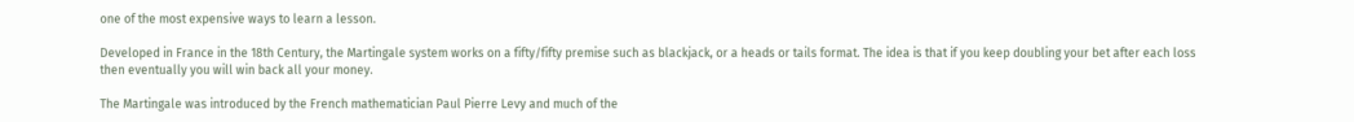one of the most expensive ways to learn a lesson.

Developed in France in the 18th Century, the Martingale system works on a fifty/fifty premise such as blackjack, or a heads or tails format. The idea is that if you keep doubling your bet after each loss then eventually you will win back all your money.

The Martingale was introduced by the French mathematician Paul Pierre Levy and much of the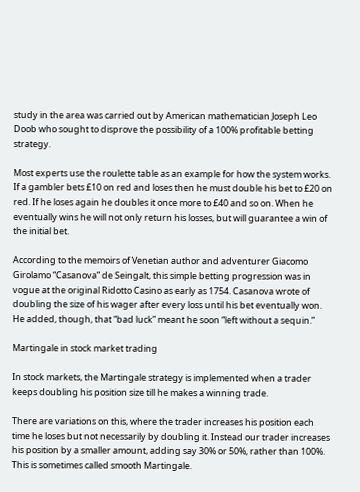study in the area was carried out by American mathematician Joseph Leo Doob who sought to disprove the possibility of a 100% profitable betting strategy.

Most experts use the roulette table as an example for how the system works. If a gambler bets £10 on red and loses then he must double his bet to £20 on red. If he loses again he doubles it once more to £40 and so on. When he eventually wins he will not only return his losses, but will guarantee a win of the initial bet.

According to the memoirs of Venetian author and adventurer Giacomo Girolamo “Casanova” de Seingalt, this simple betting progression was in vogue at the original Ridotto Casino as early as 1754. Casanova wrote of doubling the size of his wager after every loss until his bet eventually won. He added, though, that “bad luck” meant he soon “left without a sequin.”

Martingale in stock market trading

In stock markets, the Martingale strategy is implemented when a trader keeps doubling his position size till he makes a winning trade.

There are variations on this, where the trader increases his position each time he loses but not necessarily by doubling it. Instead our trader increases his position by a smaller amount, adding say 30% or 50%, rather than 100%. This is sometimes called smooth Martingale.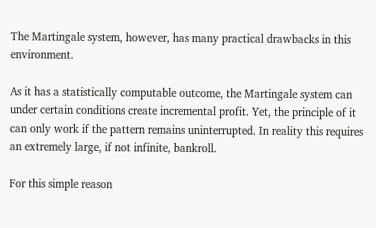The Martingale system, however, has many practical drawbacks in this environment.

As it has a statistically computable outcome, the Martingale system can under certain conditions create incremental profit. Yet, the principle of it can only work if the pattern remains uninterrupted. In reality this requires an extremely large, if not infinite, bankroll.

For this simple reason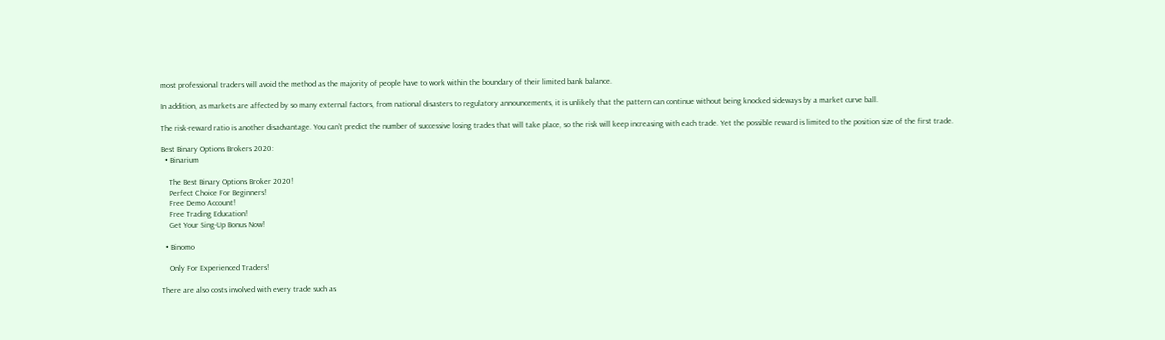most professional traders will avoid the method as the majority of people have to work within the boundary of their limited bank balance.

In addition, as markets are affected by so many external factors, from national disasters to regulatory announcements, it is unlikely that the pattern can continue without being knocked sideways by a market curve ball.

The risk-reward ratio is another disadvantage. You can’t predict the number of successive losing trades that will take place, so the risk will keep increasing with each trade. Yet the possible reward is limited to the position size of the first trade.

Best Binary Options Brokers 2020:
  • Binarium

    The Best Binary Options Broker 2020!
    Perfect Choice For Beginners!
    Free Demo Account!
    Free Trading Education!
    Get Your Sing-Up Bonus Now!

  • Binomo

    Only For Experienced Traders!

There are also costs involved with every trade such as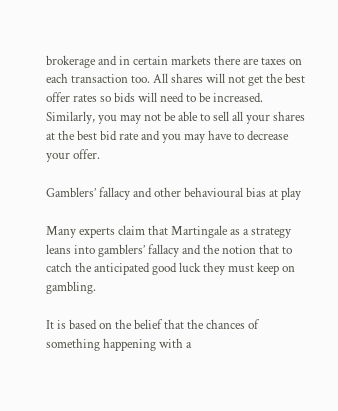brokerage and in certain markets there are taxes on each transaction too. All shares will not get the best offer rates so bids will need to be increased. Similarly, you may not be able to sell all your shares at the best bid rate and you may have to decrease your offer.

Gamblers’ fallacy and other behavioural bias at play

Many experts claim that Martingale as a strategy leans into gamblers’ fallacy and the notion that to catch the anticipated good luck they must keep on gambling.

It is based on the belief that the chances of something happening with a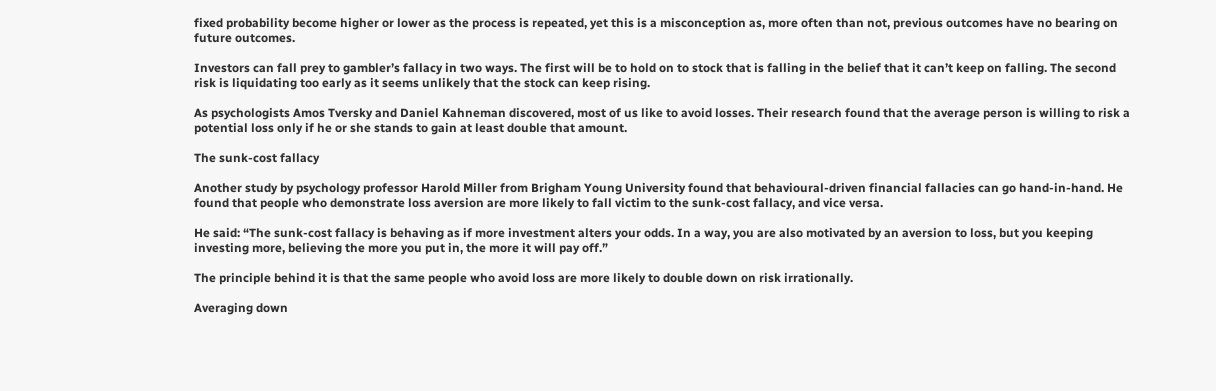fixed probability become higher or lower as the process is repeated, yet this is a misconception as, more often than not, previous outcomes have no bearing on future outcomes.

Investors can fall prey to gambler’s fallacy in two ways. The first will be to hold on to stock that is falling in the belief that it can’t keep on falling. The second risk is liquidating too early as it seems unlikely that the stock can keep rising.

As psychologists Amos Tversky and Daniel Kahneman discovered, most of us like to avoid losses. Their research found that the average person is willing to risk a potential loss only if he or she stands to gain at least double that amount.

The sunk-cost fallacy

Another study by psychology professor Harold Miller from Brigham Young University found that behavioural-driven financial fallacies can go hand-in-hand. He found that people who demonstrate loss aversion are more likely to fall victim to the sunk-cost fallacy, and vice versa.

He said: “The sunk-cost fallacy is behaving as if more investment alters your odds. In a way, you are also motivated by an aversion to loss, but you keeping investing more, believing the more you put in, the more it will pay off.”

The principle behind it is that the same people who avoid loss are more likely to double down on risk irrationally.

Averaging down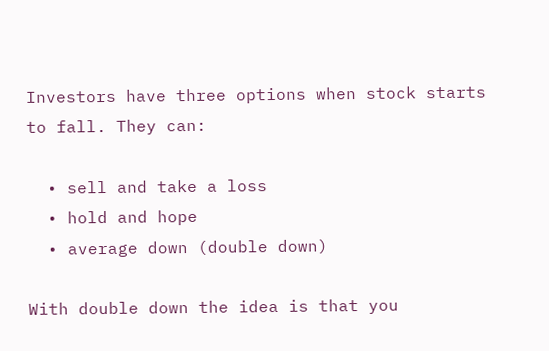Investors have three options when stock starts to fall. They can:

  • sell and take a loss
  • hold and hope
  • average down (double down)

With double down the idea is that you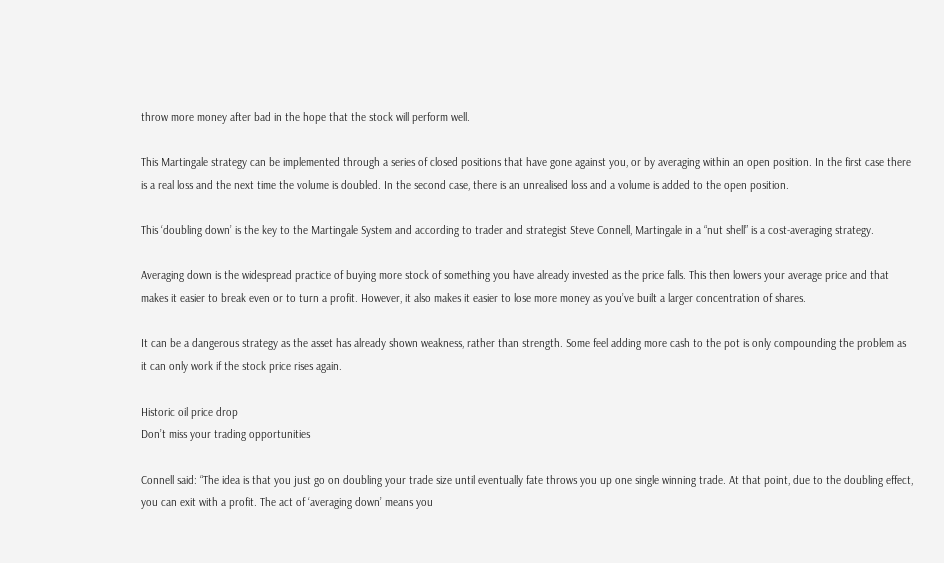throw more money after bad in the hope that the stock will perform well.

This Martingale strategy can be implemented through a series of closed positions that have gone against you, or by averaging within an open position. In the first case there is a real loss and the next time the volume is doubled. In the second case, there is an unrealised loss and a volume is added to the open position.

This ‘doubling down’ is the key to the Martingale System and according to trader and strategist Steve Connell, Martingale in a “nut shell” is a cost-averaging strategy.

Averaging down is the widespread practice of buying more stock of something you have already invested as the price falls. This then lowers your average price and that makes it easier to break even or to turn a profit. However, it also makes it easier to lose more money as you’ve built a larger concentration of shares.

It can be a dangerous strategy as the asset has already shown weakness, rather than strength. Some feel adding more cash to the pot is only compounding the problem as it can only work if the stock price rises again.

Historic oil price drop
Don’t miss your trading opportunities

Connell said: “The idea is that you just go on doubling your trade size until eventually fate throws you up one single winning trade. At that point, due to the doubling effect, you can exit with a profit. The act of ‘averaging down’ means you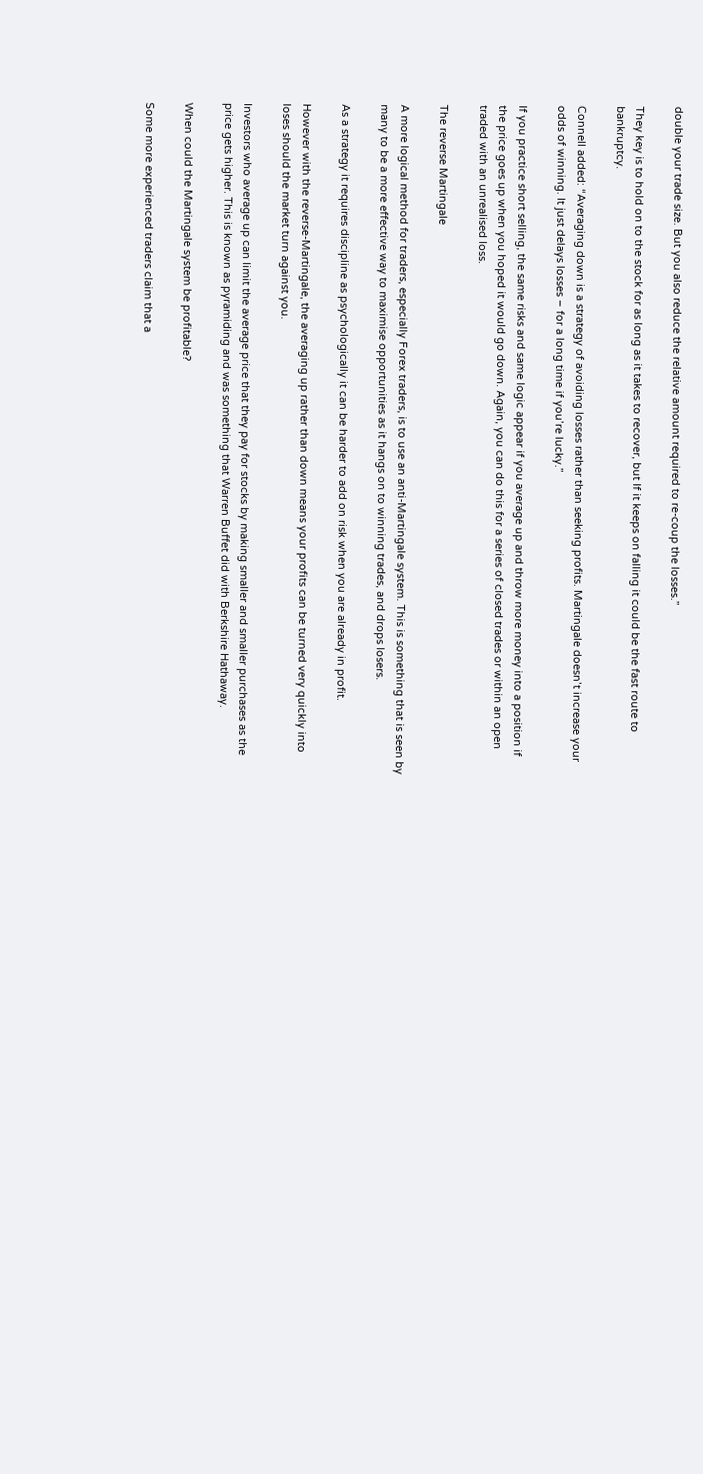double your trade size. But you also reduce the relative amount required to re-coup the losses.”

They key is to hold on to the stock for as long as it takes to recover, but If it keeps on falling it could be the fast route to bankruptcy.

Connell added: “Averaging down is a strategy of avoiding losses rather than seeking profits. Martingale doesn’t increase your odds of winning. It just delays losses – for a long time if you’re lucky.”

If you practice short selling, the same risks and same logic appear if you average up and throw more money into a position if the price goes up when you hoped it would go down. Again, you can do this for a series of closed trades or within an open traded with an unrealised loss.

The reverse Martingale

A more logical method for traders, especially Forex traders, is to use an anti-Martingale system. This is something that is seen by many to be a more effective way to maximise opportunities as it hangs on to winning trades, and drops losers.

As a strategy it requires discipline as psychologically it can be harder to add on risk when you are already in profit.

However with the reverse-Martingale, the averaging up rather than down means your profits can be turned very quickly into loses should the market turn against you.

Investors who average up can limit the average price that they pay for stocks by making smaller and smaller purchases as the price gets higher. This is known as pyramiding and was something that Warren Buffet did with Berkshire Hathaway.

When could the Martingale system be profitable?

Some more experienced traders claim that a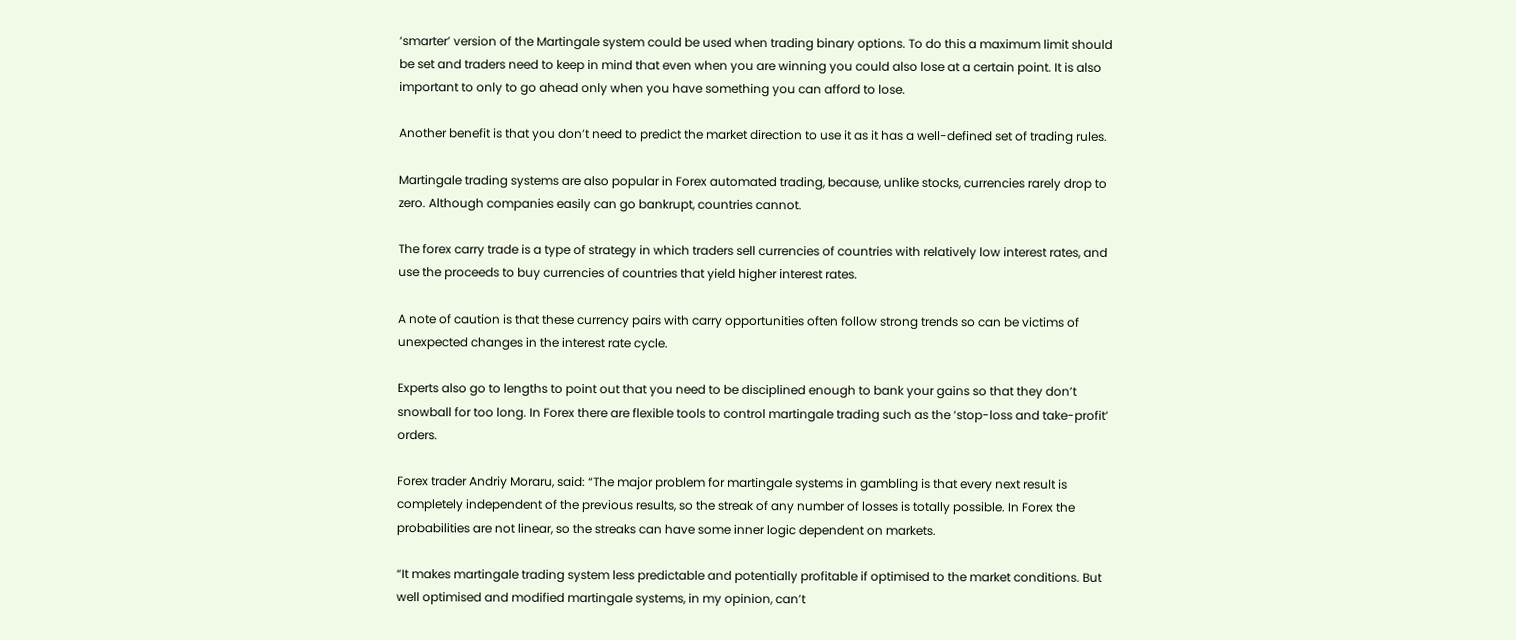‘smarter’ version of the Martingale system could be used when trading binary options. To do this a maximum limit should be set and traders need to keep in mind that even when you are winning you could also lose at a certain point. It is also important to only to go ahead only when you have something you can afford to lose.

Another benefit is that you don’t need to predict the market direction to use it as it has a well-defined set of trading rules.

Martingale trading systems are also popular in Forex automated trading, because, unlike stocks, currencies rarely drop to zero. Although companies easily can go bankrupt, countries cannot.

The forex carry trade is a type of strategy in which traders sell currencies of countries with relatively low interest rates, and use the proceeds to buy currencies of countries that yield higher interest rates.

A note of caution is that these currency pairs with carry opportunities often follow strong trends so can be victims of unexpected changes in the interest rate cycle.

Experts also go to lengths to point out that you need to be disciplined enough to bank your gains so that they don’t snowball for too long. In Forex there are flexible tools to control martingale trading such as the ‘stop-loss and take-profit’ orders.

Forex trader Andriy Moraru, said: “The major problem for martingale systems in gambling is that every next result is completely independent of the previous results, so the streak of any number of losses is totally possible. In Forex the probabilities are not linear, so the streaks can have some inner logic dependent on markets.

“It makes martingale trading system less predictable and potentially profitable if optimised to the market conditions. But well optimised and modified martingale systems, in my opinion, can’t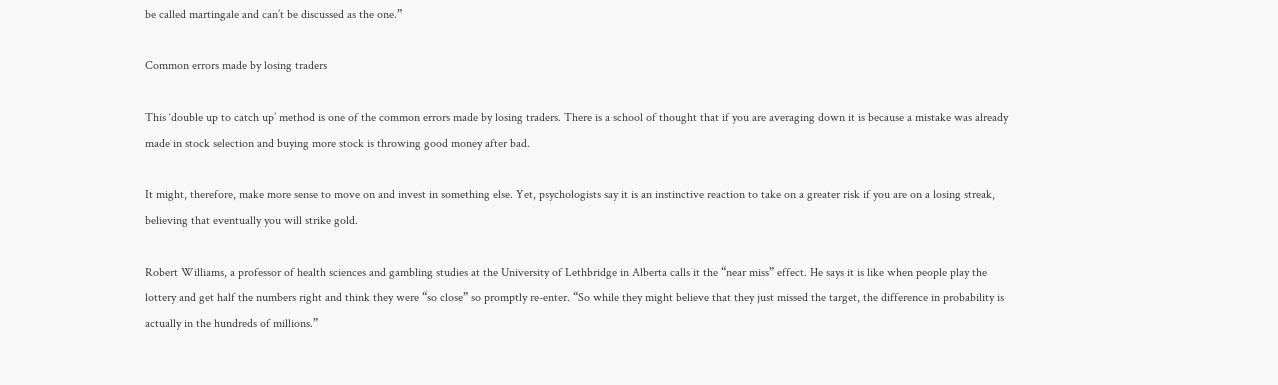be called martingale and can’t be discussed as the one.”

Common errors made by losing traders

This ‘double up to catch up’ method is one of the common errors made by losing traders. There is a school of thought that if you are averaging down it is because a mistake was already made in stock selection and buying more stock is throwing good money after bad.

It might, therefore, make more sense to move on and invest in something else. Yet, psychologists say it is an instinctive reaction to take on a greater risk if you are on a losing streak, believing that eventually you will strike gold.

Robert Williams, a professor of health sciences and gambling studies at the University of Lethbridge in Alberta calls it the “near miss” effect. He says it is like when people play the lottery and get half the numbers right and think they were “so close” so promptly re-enter. “So while they might believe that they just missed the target, the difference in probability is actually in the hundreds of millions.”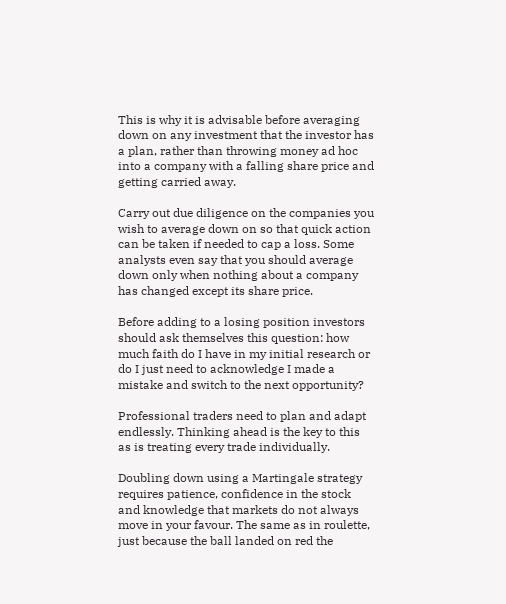This is why it is advisable before averaging down on any investment that the investor has a plan, rather than throwing money ad hoc into a company with a falling share price and getting carried away.

Carry out due diligence on the companies you wish to average down on so that quick action can be taken if needed to cap a loss. Some analysts even say that you should average down only when nothing about a company has changed except its share price.

Before adding to a losing position investors should ask themselves this question: how much faith do I have in my initial research or do I just need to acknowledge I made a mistake and switch to the next opportunity?

Professional traders need to plan and adapt endlessly. Thinking ahead is the key to this as is treating every trade individually.

Doubling down using a Martingale strategy requires patience, confidence in the stock and knowledge that markets do not always move in your favour. The same as in roulette, just because the ball landed on red the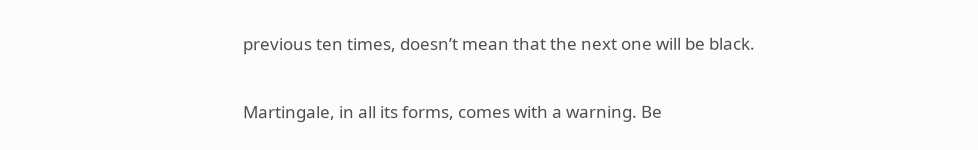previous ten times, doesn’t mean that the next one will be black.

Martingale, in all its forms, comes with a warning. Be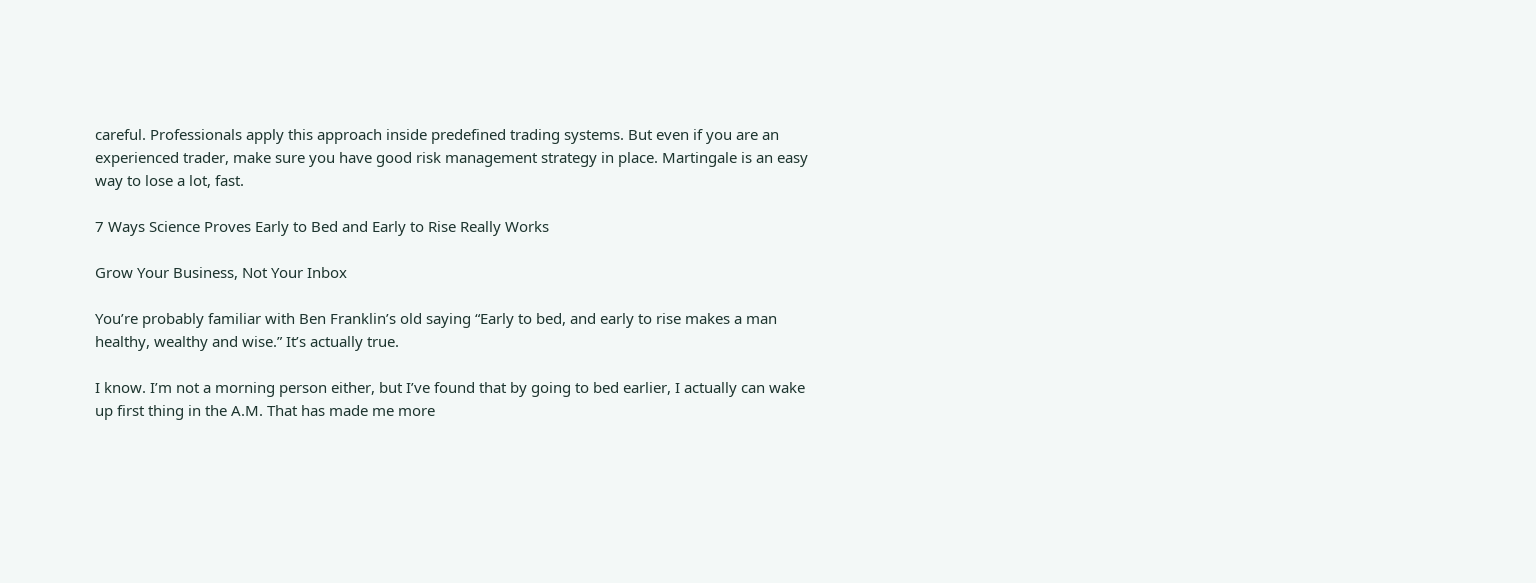careful. Professionals apply this approach inside predefined trading systems. But even if you are an experienced trader, make sure you have good risk management strategy in place. Martingale is an easy way to lose a lot, fast.

7 Ways Science Proves Early to Bed and Early to Rise Really Works

Grow Your Business, Not Your Inbox

You’re probably familiar with Ben Franklin’s old saying “Early to bed, and early to rise makes a man healthy, wealthy and wise.” It’s actually true.

I know. I’m not a morning person either, but I’ve found that by going to bed earlier, I actually can wake up first thing in the A.M. That has made me more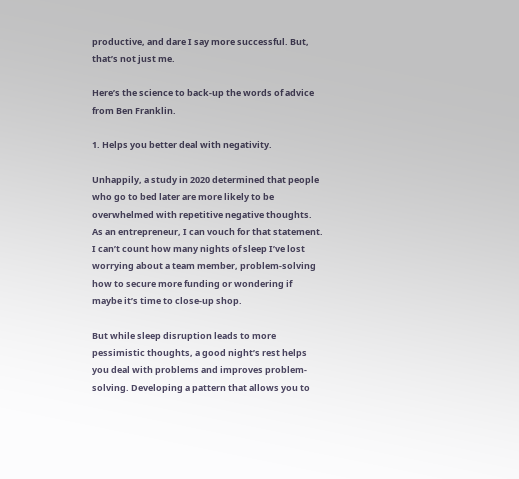productive, and dare I say more successful. But, that’s not just me.

Here’s the science to back-up the words of advice from Ben Franklin.

1. Helps you better deal with negativity.

Unhappily, a study in 2020 determined that people who go to bed later are more likely to be overwhelmed with repetitive negative thoughts. As an entrepreneur, I can vouch for that statement. I can’t count how many nights of sleep I’ve lost worrying about a team member, problem-solving how to secure more funding or wondering if maybe it’s time to close-up shop.

But while sleep disruption leads to more pessimistic thoughts, a good night’s rest helps you deal with problems and improves problem-solving. Developing a pattern that allows you to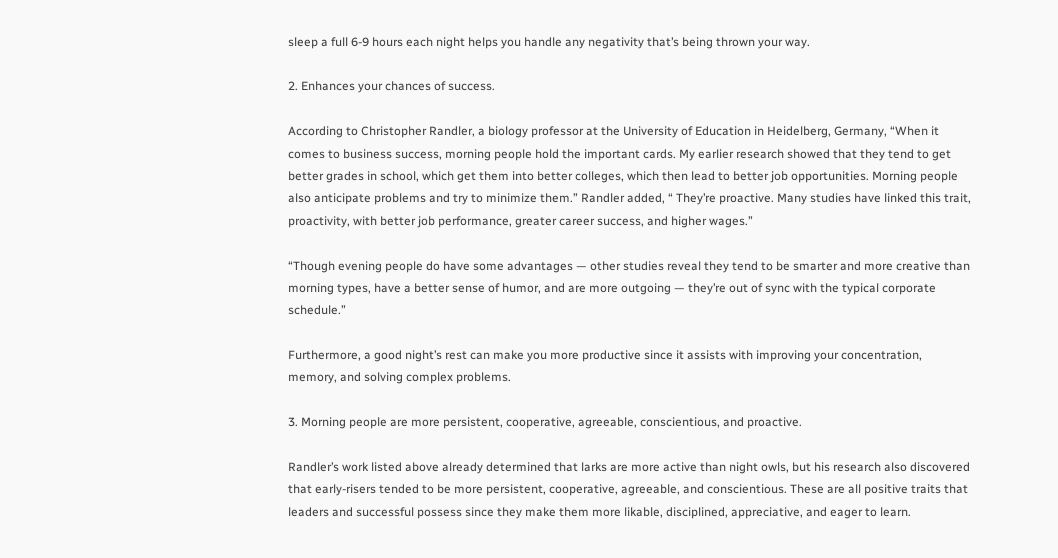sleep a full 6-9 hours each night helps you handle any negativity that’s being thrown your way.

2. Enhances your chances of success.

According to Christopher Randler, a biology professor at the University of Education in Heidelberg, Germany, “When it comes to business success, morning people hold the important cards. My earlier research showed that they tend to get better grades in school, which get them into better colleges, which then lead to better job opportunities. Morning people also anticipate problems and try to minimize them.” Randler added, “ They’re proactive. Many studies have linked this trait, proactivity, with better job performance, greater career success, and higher wages.”

“Though evening people do have some advantages — other studies reveal they tend to be smarter and more creative than morning types, have a better sense of humor, and are more outgoing — they’re out of sync with the typical corporate schedule.”

Furthermore, a good night’s rest can make you more productive since it assists with improving your concentration, memory, and solving complex problems.

3. Morning people are more persistent, cooperative, agreeable, conscientious, and proactive.

Randler’s work listed above already determined that larks are more active than night owls, but his research also discovered that early-risers tended to be more persistent, cooperative, agreeable, and conscientious. These are all positive traits that leaders and successful possess since they make them more likable, disciplined, appreciative, and eager to learn.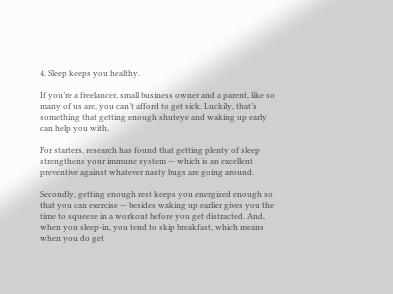4. Sleep keeps you healthy.

If you’re a freelancer, small business owner and a parent, like so many of us are, you can’t afford to get sick. Luckily, that’s something that getting enough shuteye and waking up early can help you with.

For starters, research has found that getting plenty of sleep strengthens your immune system — which is an excellent preventive against whatever nasty bugs are going around.

Secondly, getting enough rest keeps you energized enough so that you can exercise — besides waking up earlier gives you the time to squeeze in a workout before you get distracted. And, when you sleep-in, you tend to skip breakfast, which means when you do get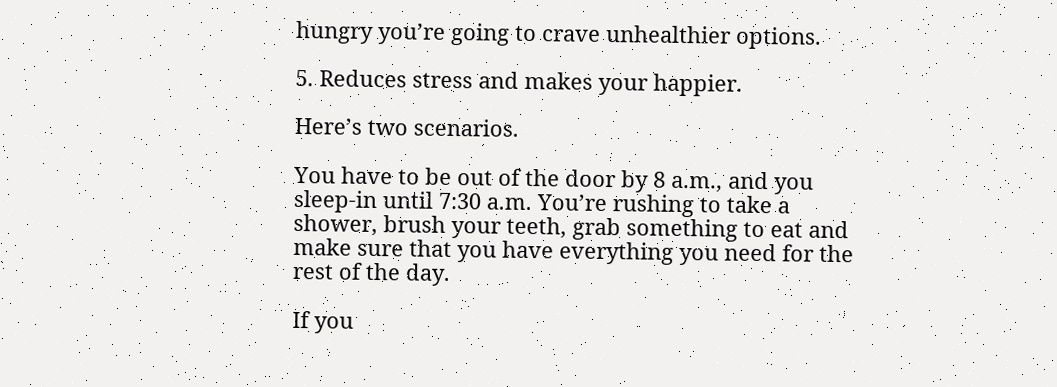hungry you’re going to crave unhealthier options.

5. Reduces stress and makes your happier.

Here’s two scenarios.

You have to be out of the door by 8 a.m., and you sleep-in until 7:30 a.m. You’re rushing to take a shower, brush your teeth, grab something to eat and make sure that you have everything you need for the rest of the day.

If you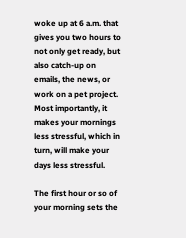woke up at 6 a.m. that gives you two hours to not only get ready, but also catch-up on emails, the news, or work on a pet project. Most importantly, it makes your mornings less stressful, which in turn, will make your days less stressful.

The first hour or so of your morning sets the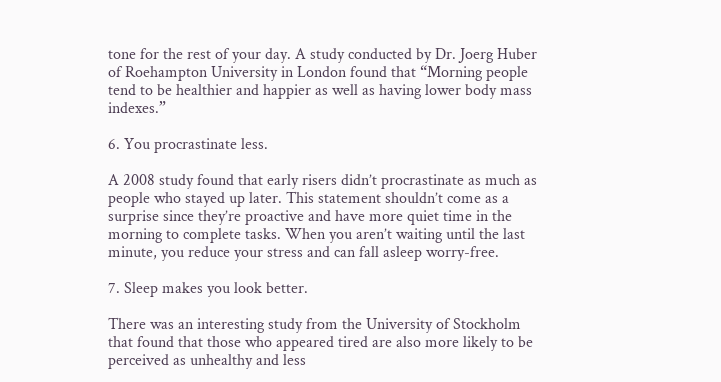tone for the rest of your day. A study conducted by Dr. Joerg Huber of Roehampton University in London found that “Morning people tend to be healthier and happier as well as having lower body mass indexes.”

6. You procrastinate less.

A 2008 study found that early risers didn’t procrastinate as much as people who stayed up later. This statement shouldn’t come as a surprise since they’re proactive and have more quiet time in the morning to complete tasks. When you aren’t waiting until the last minute, you reduce your stress and can fall asleep worry-free.

7. Sleep makes you look better.

There was an interesting study from the University of Stockholm that found that those who appeared tired are also more likely to be perceived as unhealthy and less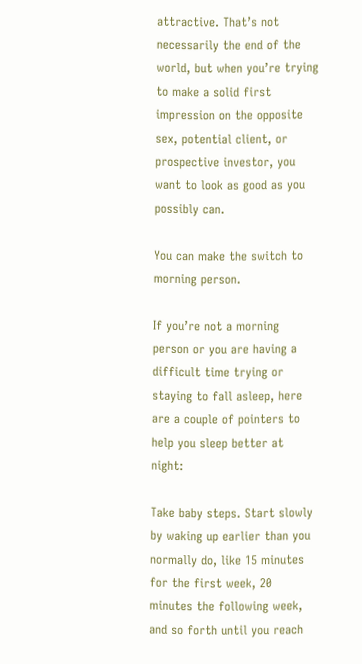attractive. That’s not necessarily the end of the world, but when you’re trying to make a solid first impression on the opposite sex, potential client, or prospective investor, you want to look as good as you possibly can.

You can make the switch to morning person.

If you’re not a morning person or you are having a difficult time trying or staying to fall asleep, here are a couple of pointers to help you sleep better at night:

Take baby steps. Start slowly by waking up earlier than you normally do, like 15 minutes for the first week, 20 minutes the following week, and so forth until you reach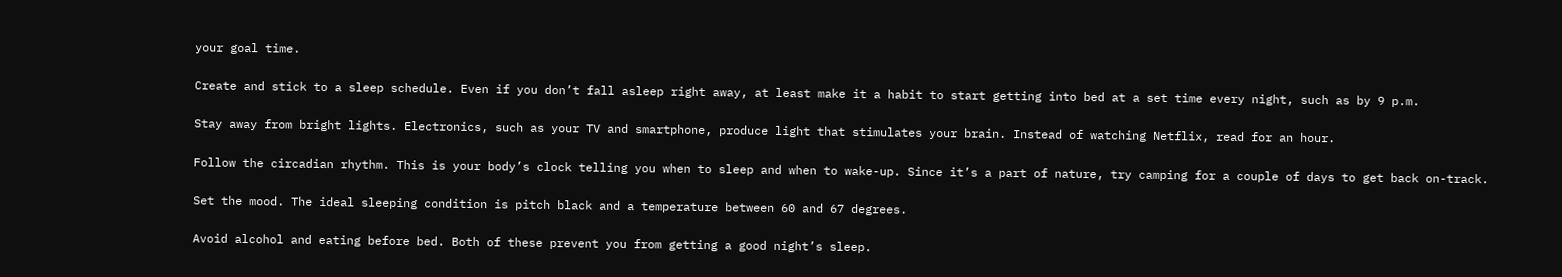your goal time.

Create and stick to a sleep schedule. Even if you don’t fall asleep right away, at least make it a habit to start getting into bed at a set time every night, such as by 9 p.m.

Stay away from bright lights. Electronics, such as your TV and smartphone, produce light that stimulates your brain. Instead of watching Netflix, read for an hour.

Follow the circadian rhythm. This is your body’s clock telling you when to sleep and when to wake-up. Since it’s a part of nature, try camping for a couple of days to get back on-track.

Set the mood. The ideal sleeping condition is pitch black and a temperature between 60 and 67 degrees.

Avoid alcohol and eating before bed. Both of these prevent you from getting a good night’s sleep.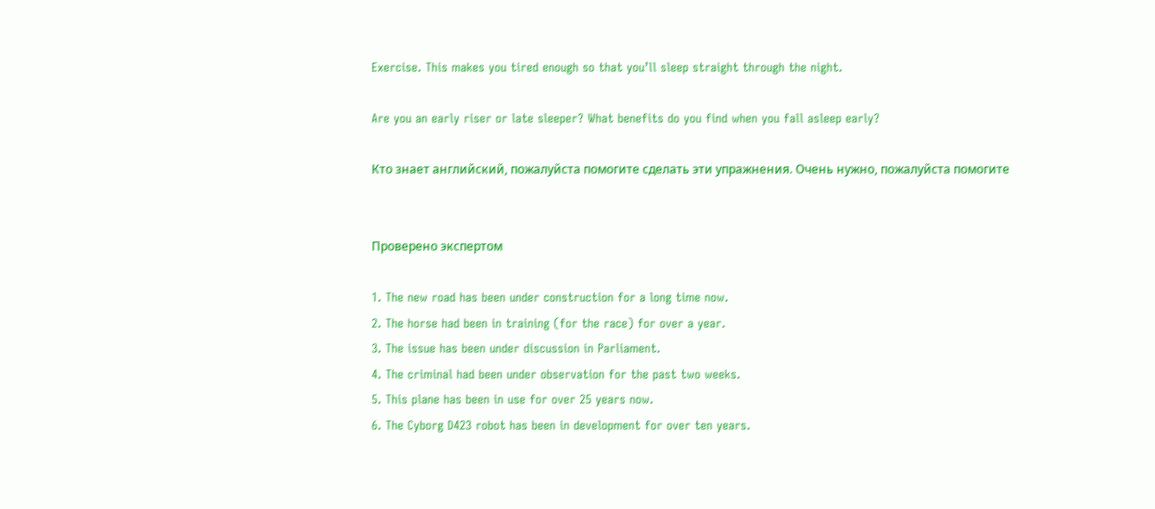Exercise. This makes you tired enough so that you’ll sleep straight through the night.

Are you an early riser or late sleeper? What benefits do you find when you fall asleep early?

Кто знает английский, пожалуйста помогите сделать эти упражнения. Очень нужно, пожалуйста помогите


Проверено экспертом

1. The new road has been under construction for a long time now.
2. The horse had been in training (for the race) for over a year.
3. The issue has been under discussion in Parliament.
4. The criminal had been under observation for the past two weeks.
5. This plane has been in use for over 25 years now.
6. The Cyborg D423 robot has been in development for over ten years.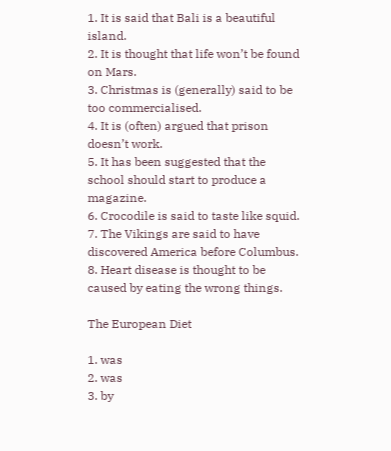1. It is said that Bali is a beautiful island.
2. It is thought that life won’t be found on Mars.
3. Christmas is (generally) said to be too commercialised.
4. It is (often) argued that prison doesn’t work.
5. It has been suggested that the school should start to produce a magazine.
6. Crocodile is said to taste like squid.
7. The Vikings are said to have discovered America before Columbus.
8. Heart disease is thought to be caused by eating the wrong things.

The European Diet

1. was
2. was
3. by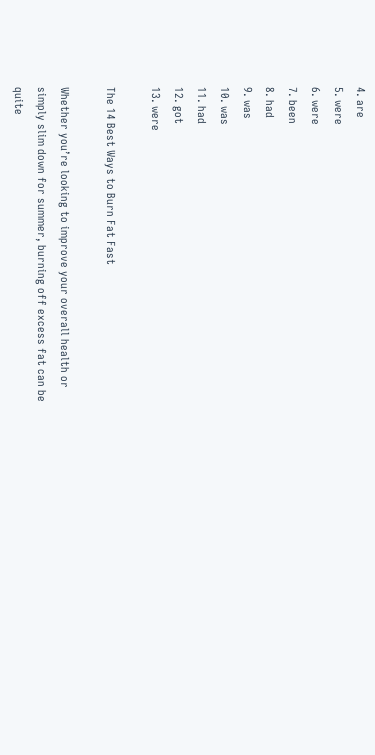4. are
5. were
6. were
7. been
8. had
9. was
10. was
11. had
12. got
13. were

The 14 Best Ways to Burn Fat Fast

Whether you’re looking to improve your overall health or simply slim down for summer, burning off excess fat can be quite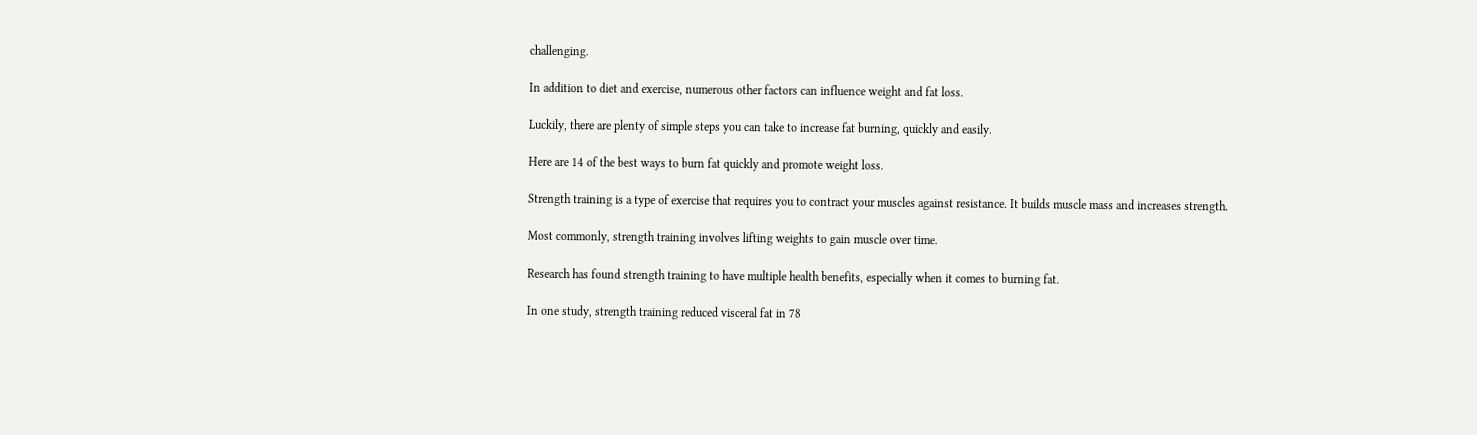challenging.

In addition to diet and exercise, numerous other factors can influence weight and fat loss.

Luckily, there are plenty of simple steps you can take to increase fat burning, quickly and easily.

Here are 14 of the best ways to burn fat quickly and promote weight loss.

Strength training is a type of exercise that requires you to contract your muscles against resistance. It builds muscle mass and increases strength.

Most commonly, strength training involves lifting weights to gain muscle over time.

Research has found strength training to have multiple health benefits, especially when it comes to burning fat.

In one study, strength training reduced visceral fat in 78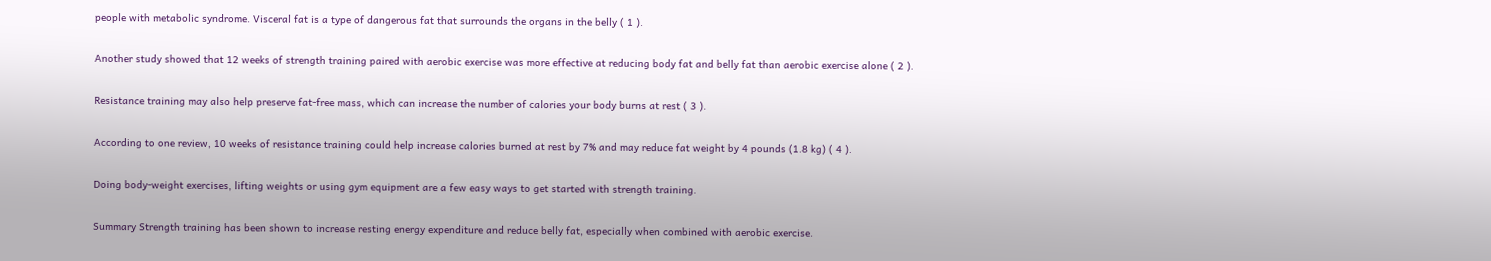people with metabolic syndrome. Visceral fat is a type of dangerous fat that surrounds the organs in the belly ( 1 ).

Another study showed that 12 weeks of strength training paired with aerobic exercise was more effective at reducing body fat and belly fat than aerobic exercise alone ( 2 ).

Resistance training may also help preserve fat-free mass, which can increase the number of calories your body burns at rest ( 3 ).

According to one review, 10 weeks of resistance training could help increase calories burned at rest by 7% and may reduce fat weight by 4 pounds (1.8 kg) ( 4 ).

Doing body-weight exercises, lifting weights or using gym equipment are a few easy ways to get started with strength training.

Summary Strength training has been shown to increase resting energy expenditure and reduce belly fat, especially when combined with aerobic exercise.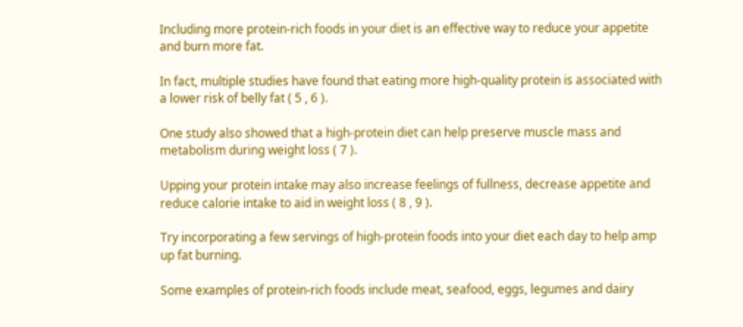Including more protein-rich foods in your diet is an effective way to reduce your appetite and burn more fat.

In fact, multiple studies have found that eating more high-quality protein is associated with a lower risk of belly fat ( 5 , 6 ).

One study also showed that a high-protein diet can help preserve muscle mass and metabolism during weight loss ( 7 ).

Upping your protein intake may also increase feelings of fullness, decrease appetite and reduce calorie intake to aid in weight loss ( 8 , 9 ).

Try incorporating a few servings of high-protein foods into your diet each day to help amp up fat burning.

Some examples of protein-rich foods include meat, seafood, eggs, legumes and dairy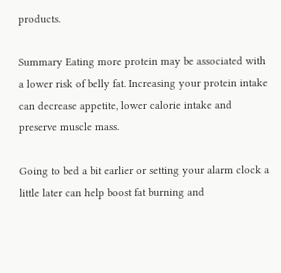products.

Summary Eating more protein may be associated with a lower risk of belly fat. Increasing your protein intake can decrease appetite, lower calorie intake and preserve muscle mass.

Going to bed a bit earlier or setting your alarm clock a little later can help boost fat burning and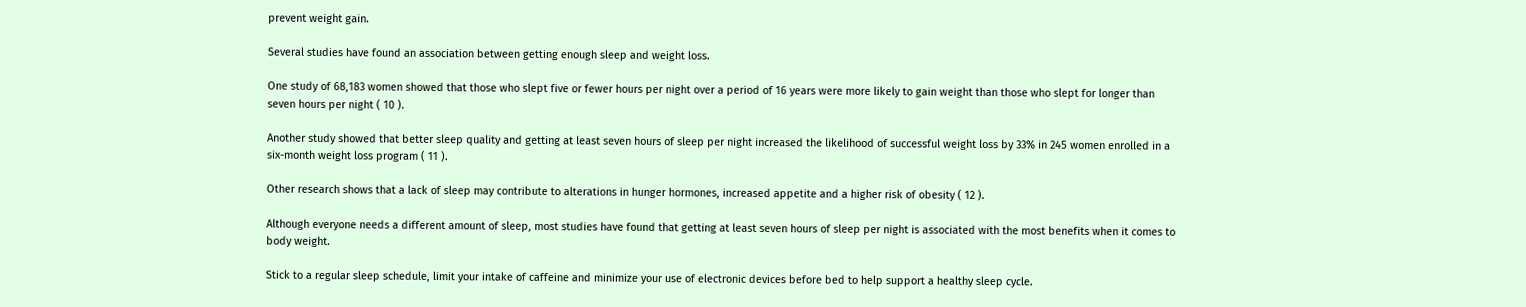prevent weight gain.

Several studies have found an association between getting enough sleep and weight loss.

One study of 68,183 women showed that those who slept five or fewer hours per night over a period of 16 years were more likely to gain weight than those who slept for longer than seven hours per night ( 10 ).

Another study showed that better sleep quality and getting at least seven hours of sleep per night increased the likelihood of successful weight loss by 33% in 245 women enrolled in a six-month weight loss program ( 11 ).

Other research shows that a lack of sleep may contribute to alterations in hunger hormones, increased appetite and a higher risk of obesity ( 12 ).

Although everyone needs a different amount of sleep, most studies have found that getting at least seven hours of sleep per night is associated with the most benefits when it comes to body weight.

Stick to a regular sleep schedule, limit your intake of caffeine and minimize your use of electronic devices before bed to help support a healthy sleep cycle.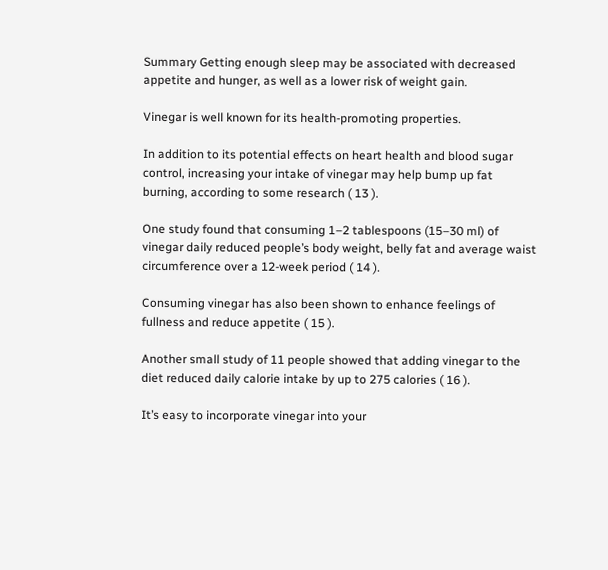Summary Getting enough sleep may be associated with decreased appetite and hunger, as well as a lower risk of weight gain.

Vinegar is well known for its health-promoting properties.

In addition to its potential effects on heart health and blood sugar control, increasing your intake of vinegar may help bump up fat burning, according to some research ( 13 ).

One study found that consuming 1–2 tablespoons (15–30 ml) of vinegar daily reduced people’s body weight, belly fat and average waist circumference over a 12-week period ( 14 ).

Consuming vinegar has also been shown to enhance feelings of fullness and reduce appetite ( 15 ).

Another small study of 11 people showed that adding vinegar to the diet reduced daily calorie intake by up to 275 calories ( 16 ).

It’s easy to incorporate vinegar into your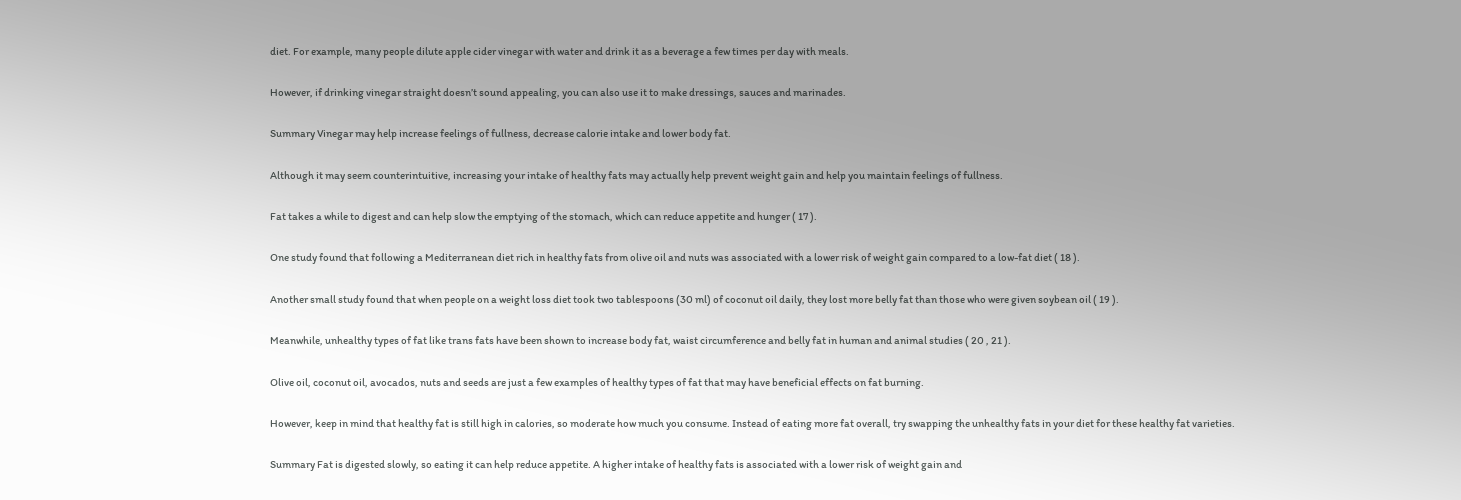diet. For example, many people dilute apple cider vinegar with water and drink it as a beverage a few times per day with meals.

However, if drinking vinegar straight doesn’t sound appealing, you can also use it to make dressings, sauces and marinades.

Summary Vinegar may help increase feelings of fullness, decrease calorie intake and lower body fat.

Although it may seem counterintuitive, increasing your intake of healthy fats may actually help prevent weight gain and help you maintain feelings of fullness.

Fat takes a while to digest and can help slow the emptying of the stomach, which can reduce appetite and hunger ( 17 ).

One study found that following a Mediterranean diet rich in healthy fats from olive oil and nuts was associated with a lower risk of weight gain compared to a low-fat diet ( 18 ).

Another small study found that when people on a weight loss diet took two tablespoons (30 ml) of coconut oil daily, they lost more belly fat than those who were given soybean oil ( 19 ).

Meanwhile, unhealthy types of fat like trans fats have been shown to increase body fat, waist circumference and belly fat in human and animal studies ( 20 , 21 ).

Olive oil, coconut oil, avocados, nuts and seeds are just a few examples of healthy types of fat that may have beneficial effects on fat burning.

However, keep in mind that healthy fat is still high in calories, so moderate how much you consume. Instead of eating more fat overall, try swapping the unhealthy fats in your diet for these healthy fat varieties.

Summary Fat is digested slowly, so eating it can help reduce appetite. A higher intake of healthy fats is associated with a lower risk of weight gain and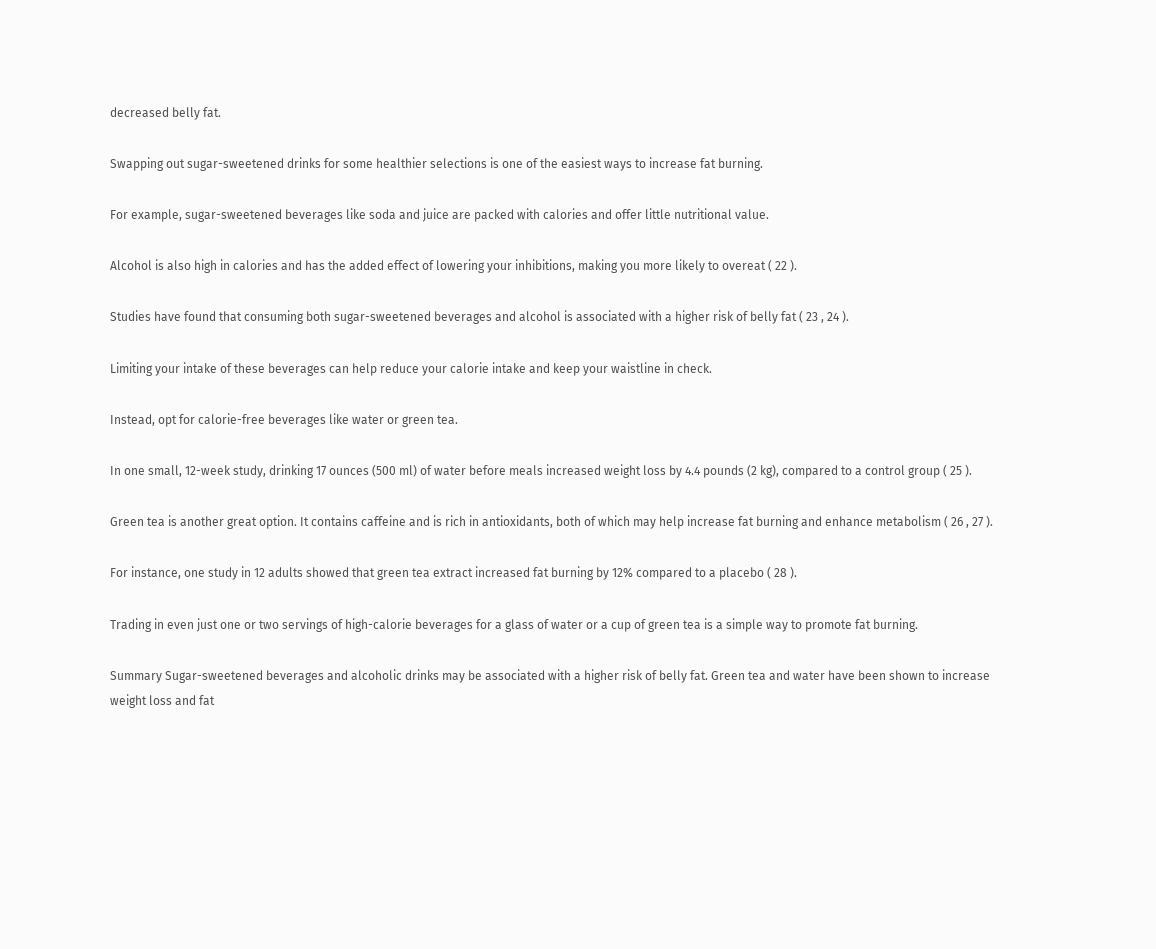decreased belly fat.

Swapping out sugar-sweetened drinks for some healthier selections is one of the easiest ways to increase fat burning.

For example, sugar-sweetened beverages like soda and juice are packed with calories and offer little nutritional value.

Alcohol is also high in calories and has the added effect of lowering your inhibitions, making you more likely to overeat ( 22 ).

Studies have found that consuming both sugar-sweetened beverages and alcohol is associated with a higher risk of belly fat ( 23 , 24 ).

Limiting your intake of these beverages can help reduce your calorie intake and keep your waistline in check.

Instead, opt for calorie-free beverages like water or green tea.

In one small, 12-week study, drinking 17 ounces (500 ml) of water before meals increased weight loss by 4.4 pounds (2 kg), compared to a control group ( 25 ).

Green tea is another great option. It contains caffeine and is rich in antioxidants, both of which may help increase fat burning and enhance metabolism ( 26 , 27 ).

For instance, one study in 12 adults showed that green tea extract increased fat burning by 12% compared to a placebo ( 28 ).

Trading in even just one or two servings of high-calorie beverages for a glass of water or a cup of green tea is a simple way to promote fat burning.

Summary Sugar-sweetened beverages and alcoholic drinks may be associated with a higher risk of belly fat. Green tea and water have been shown to increase weight loss and fat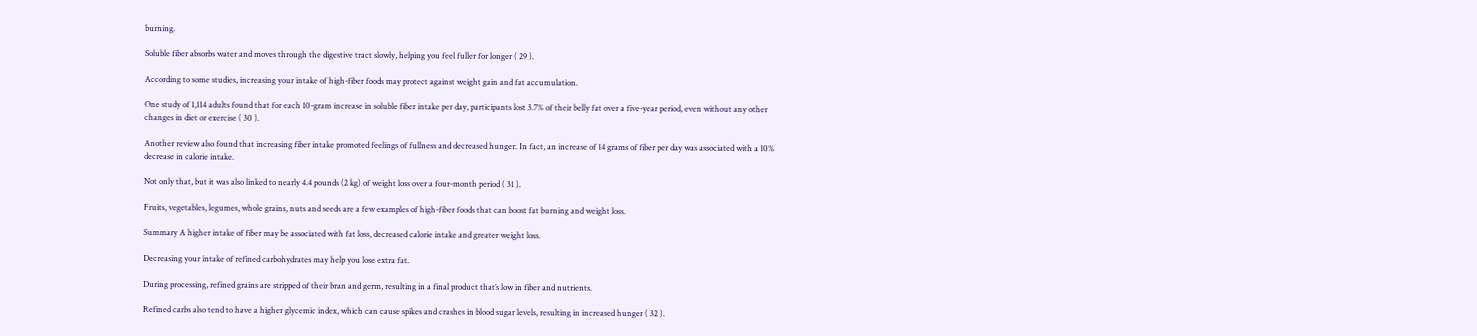burning.

Soluble fiber absorbs water and moves through the digestive tract slowly, helping you feel fuller for longer ( 29 ).

According to some studies, increasing your intake of high-fiber foods may protect against weight gain and fat accumulation.

One study of 1,114 adults found that for each 10-gram increase in soluble fiber intake per day, participants lost 3.7% of their belly fat over a five-year period, even without any other changes in diet or exercise ( 30 ).

Another review also found that increasing fiber intake promoted feelings of fullness and decreased hunger. In fact, an increase of 14 grams of fiber per day was associated with a 10% decrease in calorie intake.

Not only that, but it was also linked to nearly 4.4 pounds (2 kg) of weight loss over a four-month period ( 31 ).

Fruits, vegetables, legumes, whole grains, nuts and seeds are a few examples of high-fiber foods that can boost fat burning and weight loss.

Summary A higher intake of fiber may be associated with fat loss, decreased calorie intake and greater weight loss.

Decreasing your intake of refined carbohydrates may help you lose extra fat.

During processing, refined grains are stripped of their bran and germ, resulting in a final product that’s low in fiber and nutrients.

Refined carbs also tend to have a higher glycemic index, which can cause spikes and crashes in blood sugar levels, resulting in increased hunger ( 32 ).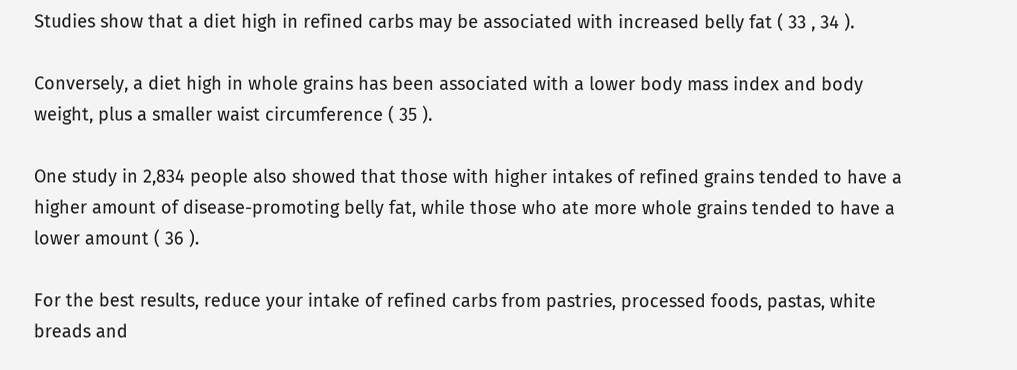Studies show that a diet high in refined carbs may be associated with increased belly fat ( 33 , 34 ).

Conversely, a diet high in whole grains has been associated with a lower body mass index and body weight, plus a smaller waist circumference ( 35 ).

One study in 2,834 people also showed that those with higher intakes of refined grains tended to have a higher amount of disease-promoting belly fat, while those who ate more whole grains tended to have a lower amount ( 36 ).

For the best results, reduce your intake of refined carbs from pastries, processed foods, pastas, white breads and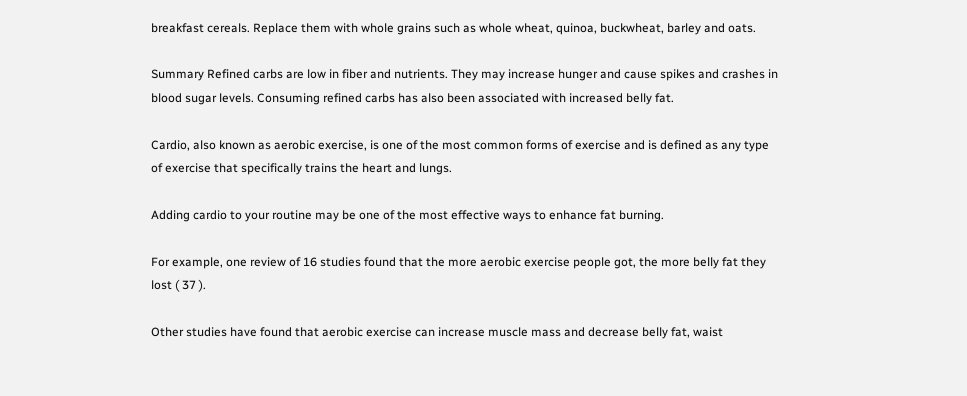breakfast cereals. Replace them with whole grains such as whole wheat, quinoa, buckwheat, barley and oats.

Summary Refined carbs are low in fiber and nutrients. They may increase hunger and cause spikes and crashes in blood sugar levels. Consuming refined carbs has also been associated with increased belly fat.

Cardio, also known as aerobic exercise, is one of the most common forms of exercise and is defined as any type of exercise that specifically trains the heart and lungs.

Adding cardio to your routine may be one of the most effective ways to enhance fat burning.

For example, one review of 16 studies found that the more aerobic exercise people got, the more belly fat they lost ( 37 ).

Other studies have found that aerobic exercise can increase muscle mass and decrease belly fat, waist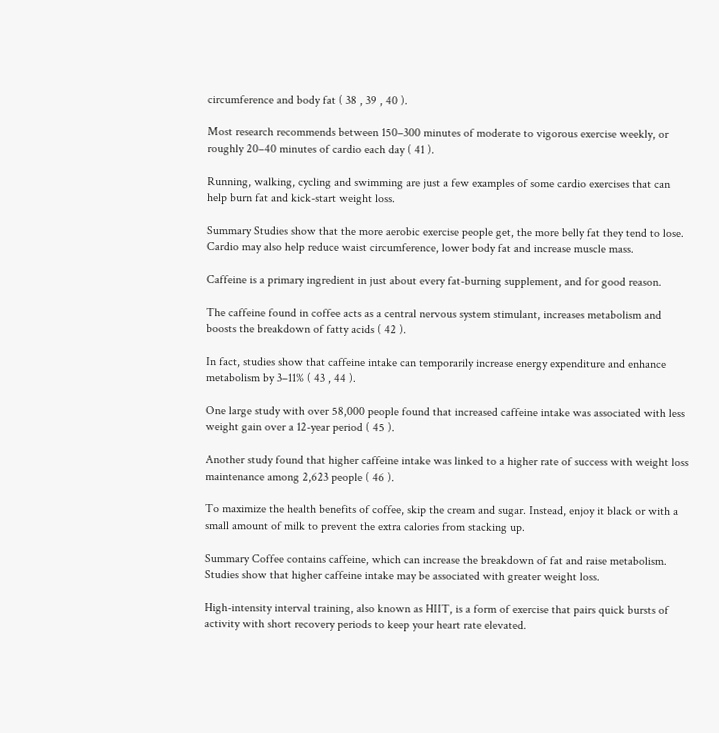circumference and body fat ( 38 , 39 , 40 ).

Most research recommends between 150–300 minutes of moderate to vigorous exercise weekly, or roughly 20–40 minutes of cardio each day ( 41 ).

Running, walking, cycling and swimming are just a few examples of some cardio exercises that can help burn fat and kick-start weight loss.

Summary Studies show that the more aerobic exercise people get, the more belly fat they tend to lose. Cardio may also help reduce waist circumference, lower body fat and increase muscle mass.

Caffeine is a primary ingredient in just about every fat-burning supplement, and for good reason.

The caffeine found in coffee acts as a central nervous system stimulant, increases metabolism and boosts the breakdown of fatty acids ( 42 ).

In fact, studies show that caffeine intake can temporarily increase energy expenditure and enhance metabolism by 3–11% ( 43 , 44 ).

One large study with over 58,000 people found that increased caffeine intake was associated with less weight gain over a 12-year period ( 45 ).

Another study found that higher caffeine intake was linked to a higher rate of success with weight loss maintenance among 2,623 people ( 46 ).

To maximize the health benefits of coffee, skip the cream and sugar. Instead, enjoy it black or with a small amount of milk to prevent the extra calories from stacking up.

Summary Coffee contains caffeine, which can increase the breakdown of fat and raise metabolism. Studies show that higher caffeine intake may be associated with greater weight loss.

High-intensity interval training, also known as HIIT, is a form of exercise that pairs quick bursts of activity with short recovery periods to keep your heart rate elevated.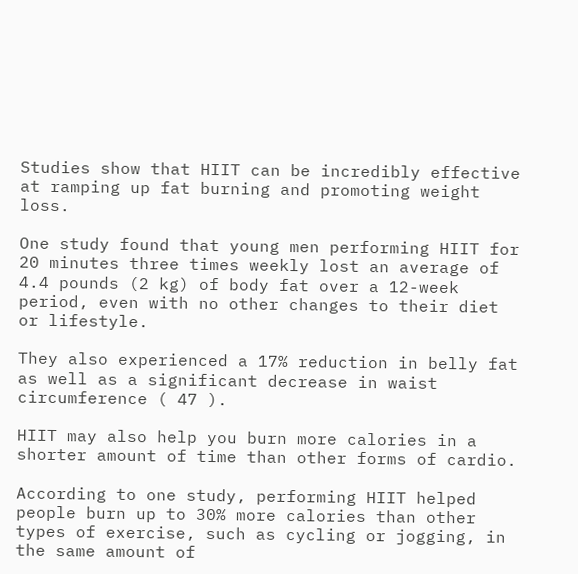Studies show that HIIT can be incredibly effective at ramping up fat burning and promoting weight loss.

One study found that young men performing HIIT for 20 minutes three times weekly lost an average of 4.4 pounds (2 kg) of body fat over a 12-week period, even with no other changes to their diet or lifestyle.

They also experienced a 17% reduction in belly fat as well as a significant decrease in waist circumference ( 47 ).

HIIT may also help you burn more calories in a shorter amount of time than other forms of cardio.

According to one study, performing HIIT helped people burn up to 30% more calories than other types of exercise, such as cycling or jogging, in the same amount of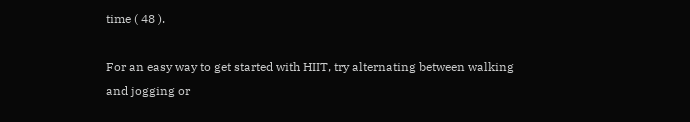time ( 48 ).

For an easy way to get started with HIIT, try alternating between walking and jogging or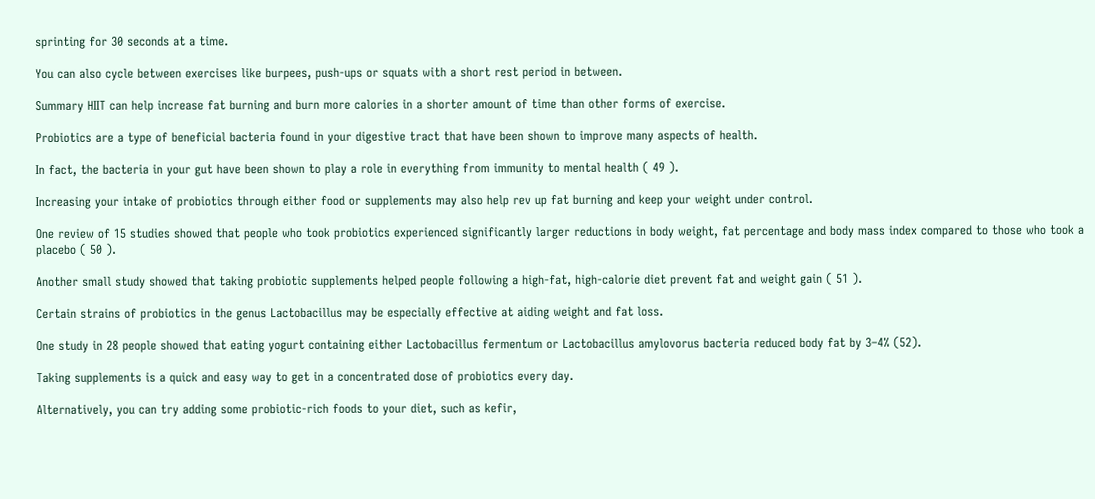sprinting for 30 seconds at a time.

You can also cycle between exercises like burpees, push-ups or squats with a short rest period in between.

Summary HIIT can help increase fat burning and burn more calories in a shorter amount of time than other forms of exercise.

Probiotics are a type of beneficial bacteria found in your digestive tract that have been shown to improve many aspects of health.

In fact, the bacteria in your gut have been shown to play a role in everything from immunity to mental health ( 49 ).

Increasing your intake of probiotics through either food or supplements may also help rev up fat burning and keep your weight under control.

One review of 15 studies showed that people who took probiotics experienced significantly larger reductions in body weight, fat percentage and body mass index compared to those who took a placebo ( 50 ).

Another small study showed that taking probiotic supplements helped people following a high-fat, high-calorie diet prevent fat and weight gain ( 51 ).

Certain strains of probiotics in the genus Lactobacillus may be especially effective at aiding weight and fat loss.

One study in 28 people showed that eating yogurt containing either Lactobacillus fermentum or Lactobacillus amylovorus bacteria reduced body fat by 3–4% (52).

Taking supplements is a quick and easy way to get in a concentrated dose of probiotics every day.

Alternatively, you can try adding some probiotic-rich foods to your diet, such as kefir,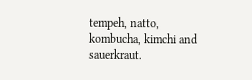tempeh, natto, kombucha, kimchi and sauerkraut.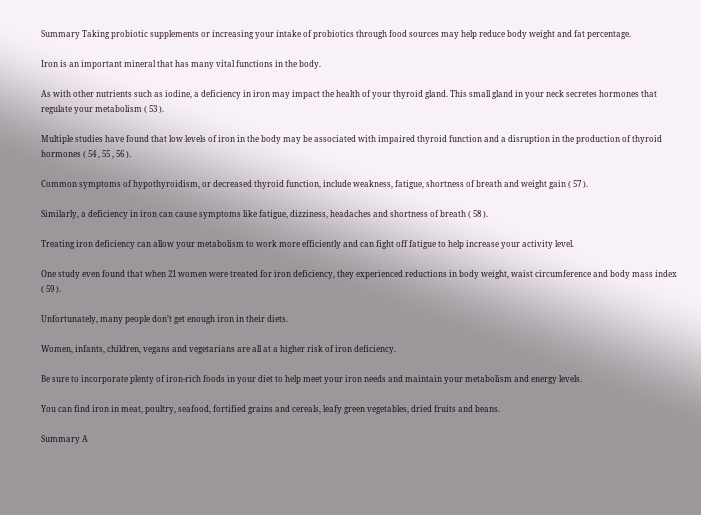Summary Taking probiotic supplements or increasing your intake of probiotics through food sources may help reduce body weight and fat percentage.

Iron is an important mineral that has many vital functions in the body.

As with other nutrients such as iodine, a deficiency in iron may impact the health of your thyroid gland. This small gland in your neck secretes hormones that regulate your metabolism ( 53 ).

Multiple studies have found that low levels of iron in the body may be associated with impaired thyroid function and a disruption in the production of thyroid hormones ( 54 , 55 , 56 ).

Common symptoms of hypothyroidism, or decreased thyroid function, include weakness, fatigue, shortness of breath and weight gain ( 57 ).

Similarly, a deficiency in iron can cause symptoms like fatigue, dizziness, headaches and shortness of breath ( 58 ).

Treating iron deficiency can allow your metabolism to work more efficiently and can fight off fatigue to help increase your activity level.

One study even found that when 21 women were treated for iron deficiency, they experienced reductions in body weight, waist circumference and body mass index ( 59 ).

Unfortunately, many people don’t get enough iron in their diets.

Women, infants, children, vegans and vegetarians are all at a higher risk of iron deficiency.

Be sure to incorporate plenty of iron-rich foods in your diet to help meet your iron needs and maintain your metabolism and energy levels.

You can find iron in meat, poultry, seafood, fortified grains and cereals, leafy green vegetables, dried fruits and beans.

Summary A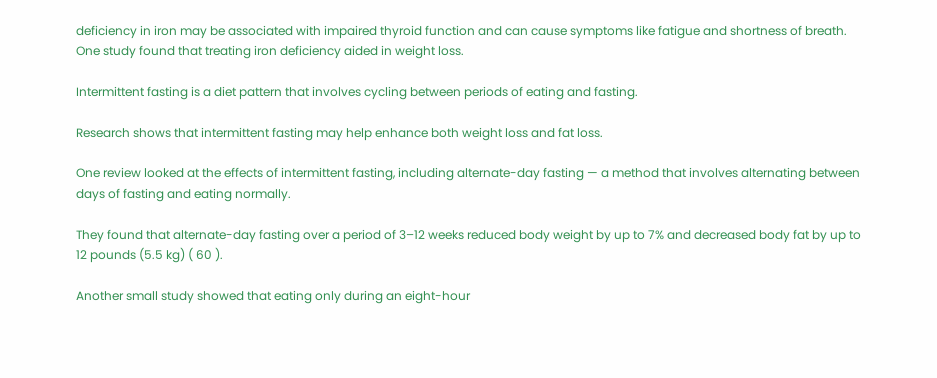deficiency in iron may be associated with impaired thyroid function and can cause symptoms like fatigue and shortness of breath. One study found that treating iron deficiency aided in weight loss.

Intermittent fasting is a diet pattern that involves cycling between periods of eating and fasting.

Research shows that intermittent fasting may help enhance both weight loss and fat loss.

One review looked at the effects of intermittent fasting, including alternate-day fasting — a method that involves alternating between days of fasting and eating normally.

They found that alternate-day fasting over a period of 3–12 weeks reduced body weight by up to 7% and decreased body fat by up to 12 pounds (5.5 kg) ( 60 ).

Another small study showed that eating only during an eight-hour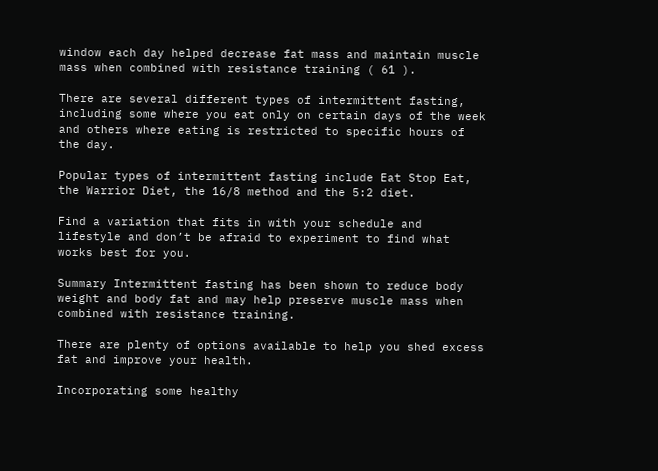window each day helped decrease fat mass and maintain muscle mass when combined with resistance training ( 61 ).

There are several different types of intermittent fasting, including some where you eat only on certain days of the week and others where eating is restricted to specific hours of the day.

Popular types of intermittent fasting include Eat Stop Eat, the Warrior Diet, the 16/8 method and the 5:2 diet.

Find a variation that fits in with your schedule and lifestyle and don’t be afraid to experiment to find what works best for you.

Summary Intermittent fasting has been shown to reduce body weight and body fat and may help preserve muscle mass when combined with resistance training.

There are plenty of options available to help you shed excess fat and improve your health.

Incorporating some healthy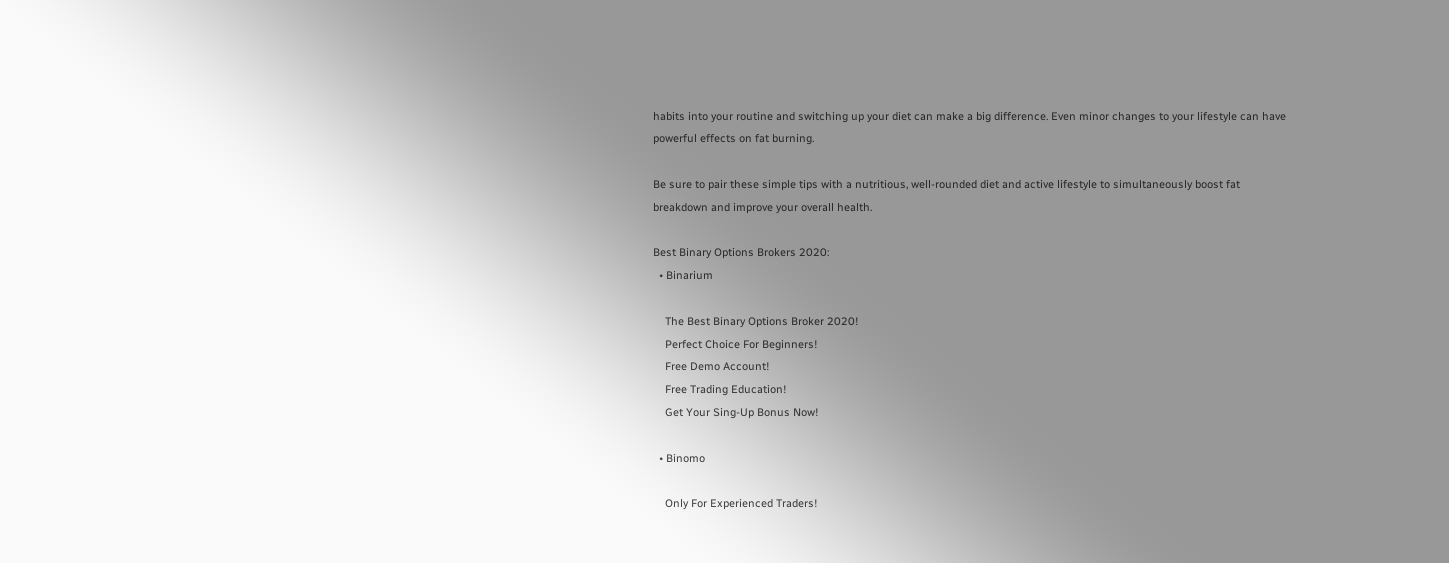habits into your routine and switching up your diet can make a big difference. Even minor changes to your lifestyle can have powerful effects on fat burning.

Be sure to pair these simple tips with a nutritious, well-rounded diet and active lifestyle to simultaneously boost fat breakdown and improve your overall health.

Best Binary Options Brokers 2020:
  • Binarium

    The Best Binary Options Broker 2020!
    Perfect Choice For Beginners!
    Free Demo Account!
    Free Trading Education!
    Get Your Sing-Up Bonus Now!

  • Binomo

    Only For Experienced Traders!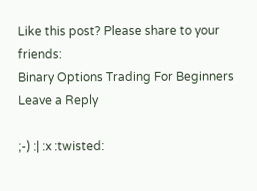Like this post? Please share to your friends:
Binary Options Trading For Beginners
Leave a Reply

;-) :| :x :twisted: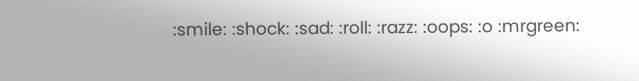:smile: :shock: :sad: :roll: :razz: :oops: :o :mrgreen: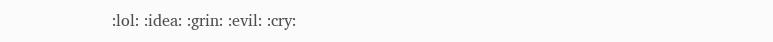:lol: :idea: :grin: :evil: :cry: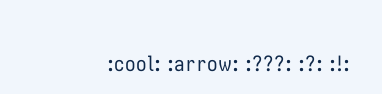:cool: :arrow: :???: :?: :!: